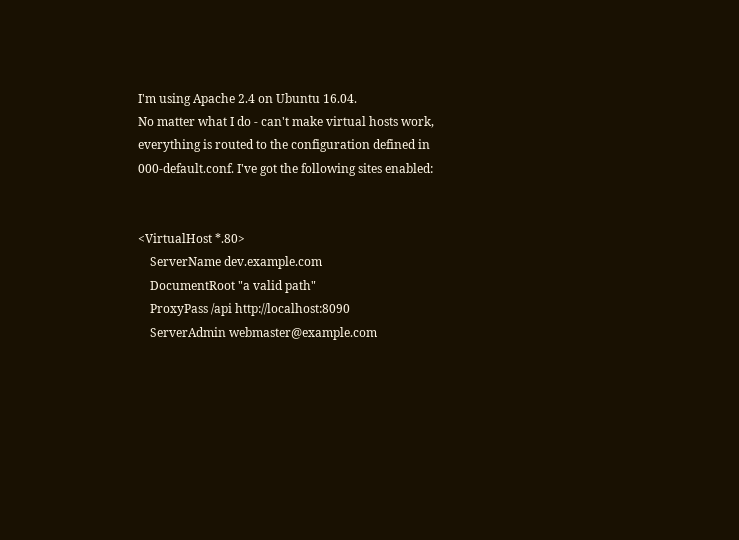I'm using Apache 2.4 on Ubuntu 16.04.
No matter what I do - can't make virtual hosts work, everything is routed to the configuration defined in 000-default.conf. I've got the following sites enabled:


<VirtualHost *.80>
    ServerName dev.example.com
    DocumentRoot "a valid path"
    ProxyPass /api http://localhost:8090
    ServerAdmin webmaster@example.com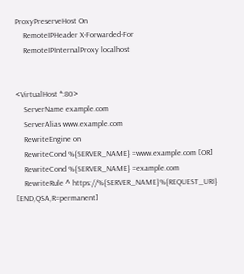ProxyPreserveHost On
    RemoteIPHeader X-Forwarded-For
    RemoteIPInternalProxy localhost


<VirtualHost *:80>
    ServerName example.com
    ServerAlias www.example.com
    RewriteEngine on
    RewriteCond %{SERVER_NAME} =www.example.com [OR]
    RewriteCond %{SERVER_NAME} =example.com
    RewriteRule ^ https://%{SERVER_NAME}%{REQUEST_URI} [END,QSA,R=permanent]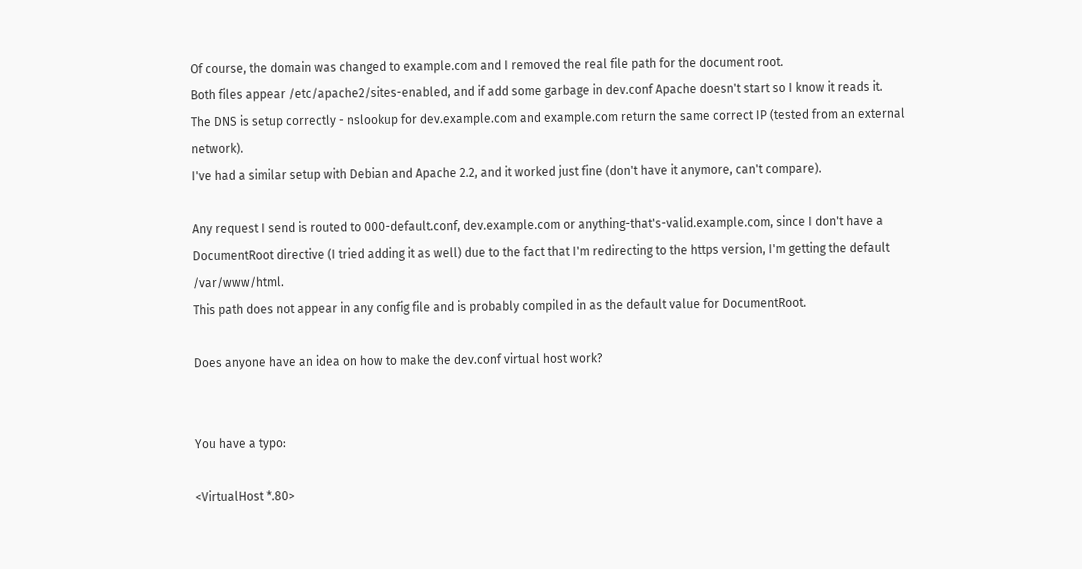Of course, the domain was changed to example.com and I removed the real file path for the document root.
Both files appear /etc/apache2/sites-enabled, and if add some garbage in dev.conf Apache doesn't start so I know it reads it.
The DNS is setup correctly - nslookup for dev.example.com and example.com return the same correct IP (tested from an external network).
I've had a similar setup with Debian and Apache 2.2, and it worked just fine (don't have it anymore, can't compare).

Any request I send is routed to 000-default.conf, dev.example.com or anything-that's-valid.example.com, since I don't have a DocumentRoot directive (I tried adding it as well) due to the fact that I'm redirecting to the https version, I'm getting the default /var/www/html.
This path does not appear in any config file and is probably compiled in as the default value for DocumentRoot.

Does anyone have an idea on how to make the dev.conf virtual host work?


You have a typo:

<VirtualHost *.80>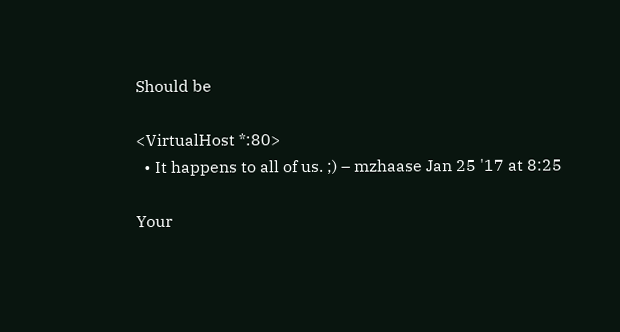Should be

<VirtualHost *:80>
  • It happens to all of us. ;) – mzhaase Jan 25 '17 at 8:25

Your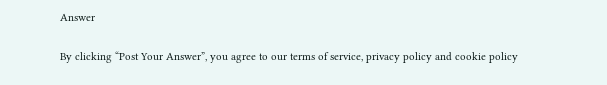Answer

By clicking “Post Your Answer”, you agree to our terms of service, privacy policy and cookie policy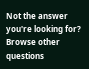Not the answer you're looking for? Browse other questions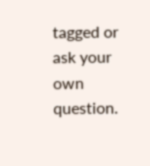tagged or ask your own question.